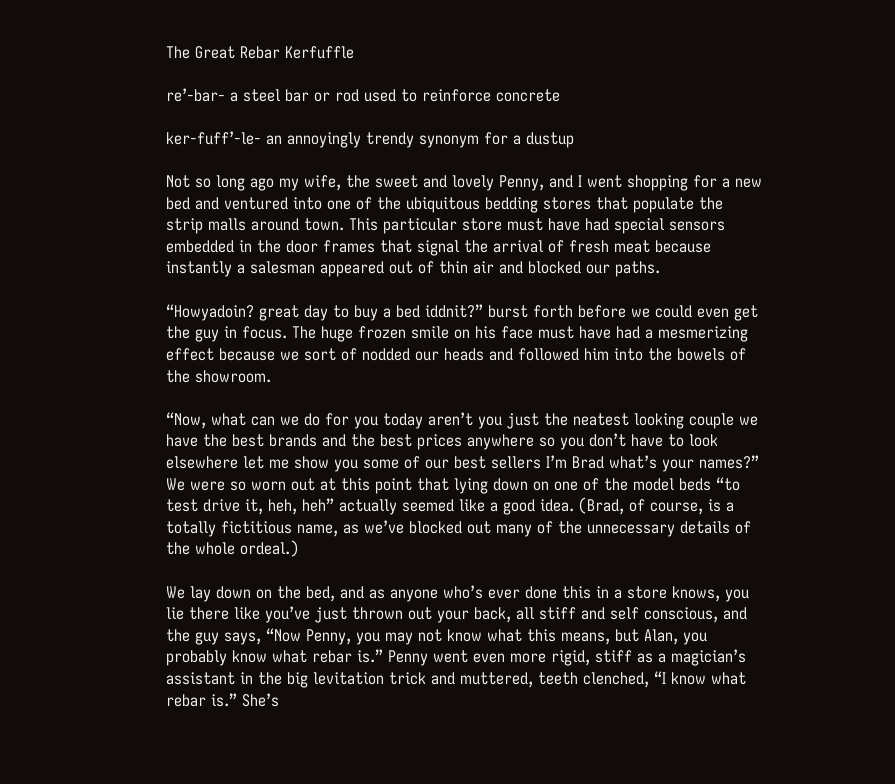The Great Rebar Kerfuffle

re’-bar- a steel bar or rod used to reinforce concrete

ker-fuff’-le- an annoyingly trendy synonym for a dustup

Not so long ago my wife, the sweet and lovely Penny, and I went shopping for a new bed and ventured into one of the ubiquitous bedding stores that populate the strip malls around town. This particular store must have had special sensors embedded in the door frames that signal the arrival of fresh meat because instantly a salesman appeared out of thin air and blocked our paths.

“Howyadoin? great day to buy a bed iddnit?” burst forth before we could even get the guy in focus. The huge frozen smile on his face must have had a mesmerizing effect because we sort of nodded our heads and followed him into the bowels of the showroom.

“Now, what can we do for you today aren’t you just the neatest looking couple we have the best brands and the best prices anywhere so you don’t have to look elsewhere let me show you some of our best sellers I’m Brad what’s your names?” We were so worn out at this point that lying down on one of the model beds “to test drive it, heh, heh” actually seemed like a good idea. (Brad, of course, is a totally fictitious name, as we’ve blocked out many of the unnecessary details of the whole ordeal.)

We lay down on the bed, and as anyone who’s ever done this in a store knows, you lie there like you’ve just thrown out your back, all stiff and self conscious, and the guy says, “Now Penny, you may not know what this means, but Alan, you probably know what rebar is.” Penny went even more rigid, stiff as a magician’s assistant in the big levitation trick and muttered, teeth clenched, “I know what rebar is.” She’s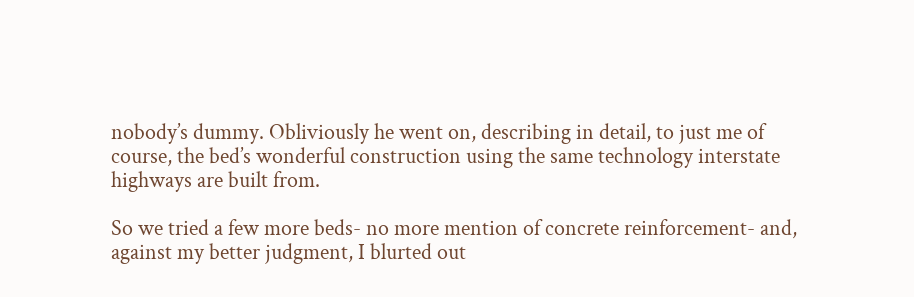nobody’s dummy. Obliviously he went on, describing in detail, to just me of course, the bed’s wonderful construction using the same technology interstate highways are built from.

So we tried a few more beds- no more mention of concrete reinforcement- and, against my better judgment, I blurted out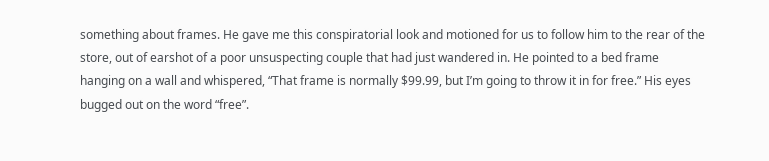something about frames. He gave me this conspiratorial look and motioned for us to follow him to the rear of the store, out of earshot of a poor unsuspecting couple that had just wandered in. He pointed to a bed frame hanging on a wall and whispered, “That frame is normally $99.99, but I’m going to throw it in for free.” His eyes bugged out on the word “free”.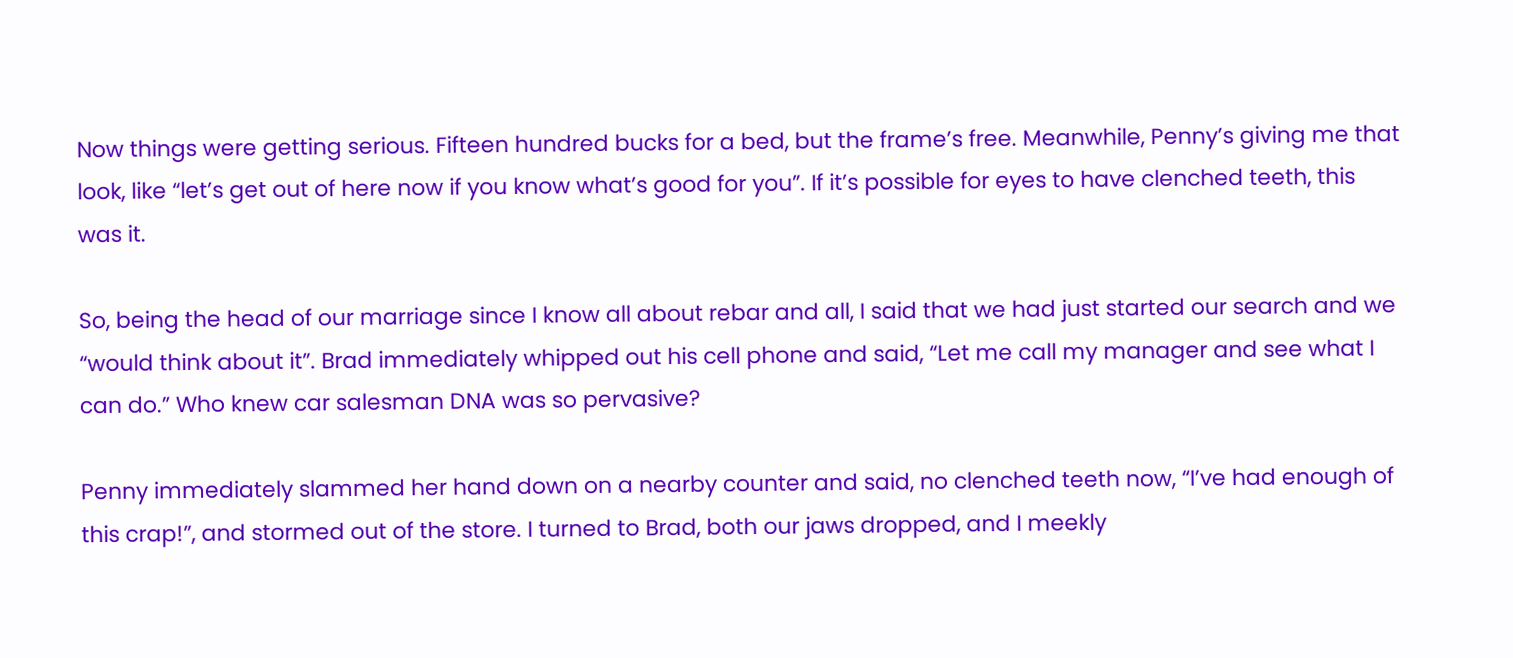Now things were getting serious. Fifteen hundred bucks for a bed, but the frame’s free. Meanwhile, Penny’s giving me that look, like “let’s get out of here now if you know what’s good for you”. If it’s possible for eyes to have clenched teeth, this was it.

So, being the head of our marriage since I know all about rebar and all, I said that we had just started our search and we “would think about it”. Brad immediately whipped out his cell phone and said, “Let me call my manager and see what I can do.” Who knew car salesman DNA was so pervasive?

Penny immediately slammed her hand down on a nearby counter and said, no clenched teeth now, “I’ve had enough of this crap!”, and stormed out of the store. I turned to Brad, both our jaws dropped, and I meekly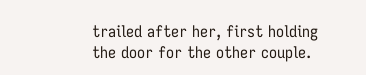trailed after her, first holding the door for the other couple.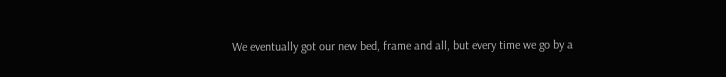We eventually got our new bed, frame and all, but every time we go by a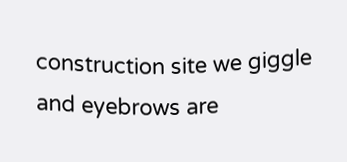construction site we giggle and eyebrows are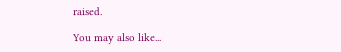raised.

You may also like...